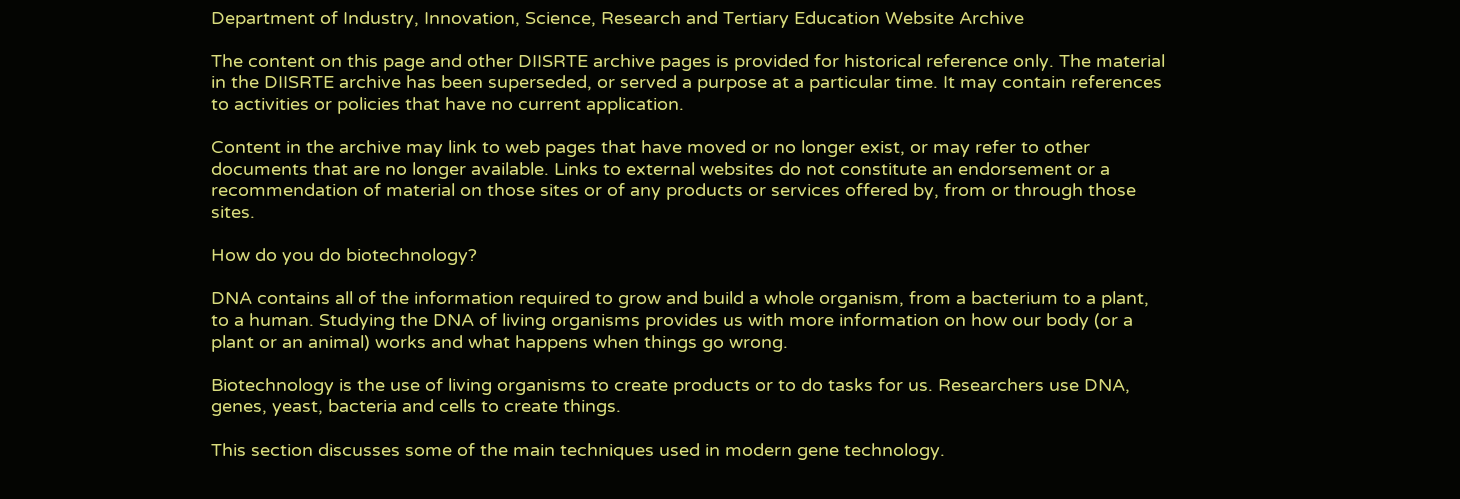Department of Industry, Innovation, Science, Research and Tertiary Education Website Archive

The content on this page and other DIISRTE archive pages is provided for historical reference only. The material in the DIISRTE archive has been superseded, or served a purpose at a particular time. It may contain references to activities or policies that have no current application.

Content in the archive may link to web pages that have moved or no longer exist, or may refer to other documents that are no longer available. Links to external websites do not constitute an endorsement or a recommendation of material on those sites or of any products or services offered by, from or through those sites.

How do you do biotechnology?

DNA contains all of the information required to grow and build a whole organism, from a bacterium to a plant, to a human. Studying the DNA of living organisms provides us with more information on how our body (or a plant or an animal) works and what happens when things go wrong.

Biotechnology is the use of living organisms to create products or to do tasks for us. Researchers use DNA, genes, yeast, bacteria and cells to create things.

This section discusses some of the main techniques used in modern gene technology.